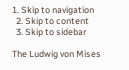1. Skip to navigation
  2. Skip to content
  3. Skip to sidebar

The Ludwig von Mises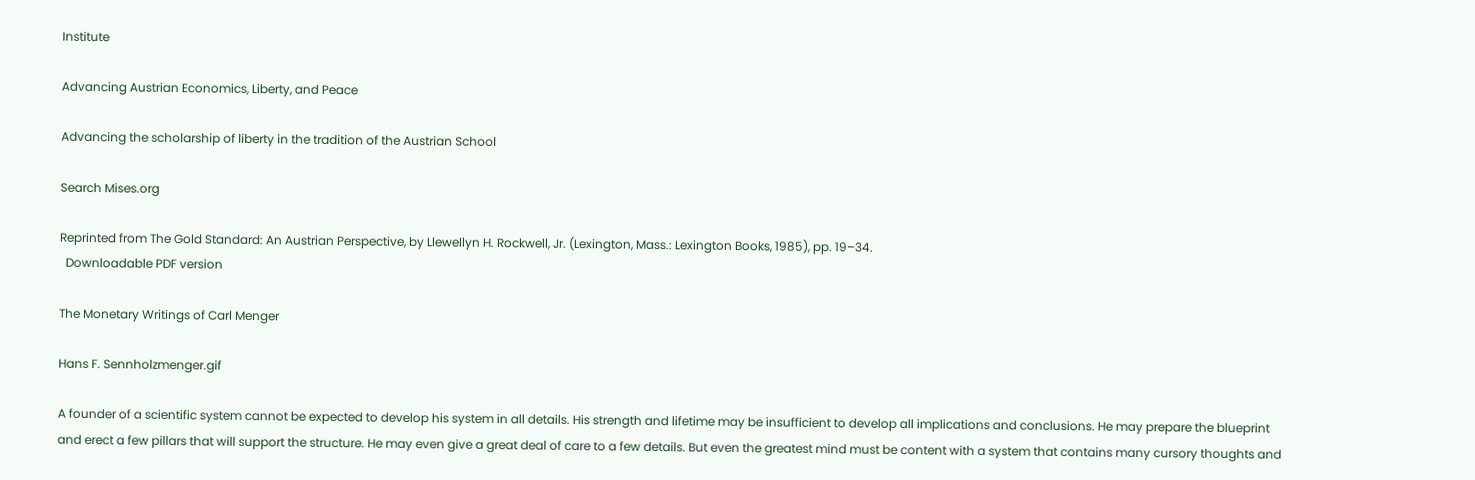Institute

Advancing Austrian Economics, Liberty, and Peace

Advancing the scholarship of liberty in the tradition of the Austrian School

Search Mises.org

Reprinted from The Gold Standard: An Austrian Perspective, by Llewellyn H. Rockwell, Jr. (Lexington, Mass.: Lexington Books, 1985), pp. 19–34.
  Downloadable PDF version

The Monetary Writings of Carl Menger

Hans F. Sennholzmenger.gif

A founder of a scientific system cannot be expected to develop his system in all details. His strength and lifetime may be insufficient to develop all implications and conclusions. He may prepare the blueprint and erect a few pillars that will support the structure. He may even give a great deal of care to a few details. But even the greatest mind must be content with a system that contains many cursory thoughts and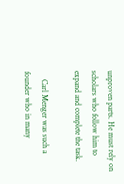unproven parts. He must rely on scholars who follow him to expand and complete the task.

    Carl Menger was such a founder who in many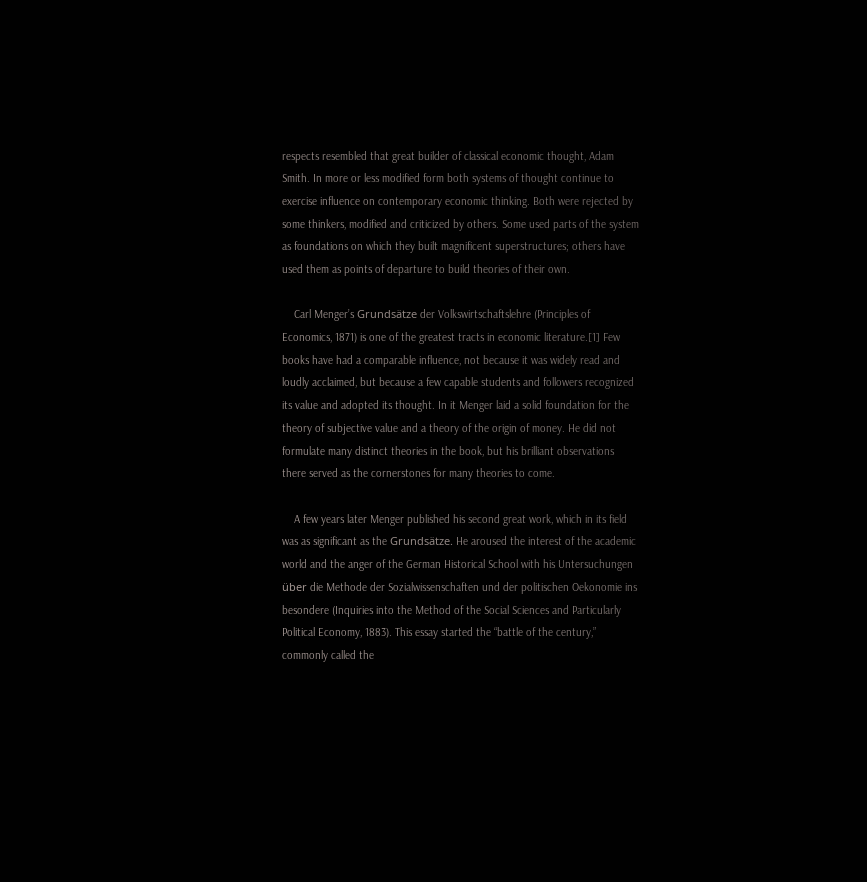respects resembled that great builder of classical economic thought, Adam Smith. In more or less modified form both systems of thought continue to exercise influence on contemporary economic thinking. Both were rejected by some thinkers, modified and criticized by others. Some used parts of the system as foundations on which they built magnificent superstructures; others have used them as points of departure to build theories of their own.

    Carl Menger’s Grundsätze der Volkswirtschaftslehre (Principles of Economics, 1871) is one of the greatest tracts in economic literature.[1] Few books have had a comparable influence, not because it was widely read and loudly acclaimed, but because a few capable students and followers recognized its value and adopted its thought. In it Menger laid a solid foundation for the theory of subjective value and a theory of the origin of money. He did not formulate many distinct theories in the book, but his brilliant observations there served as the cornerstones for many theories to come.

    A few years later Menger published his second great work, which in its field was as significant as the Grundsätze. He aroused the interest of the academic world and the anger of the German Historical School with his Untersuchungen über die Methode der Sozialwissenschaften und der politischen Oekonomie ins besondere (Inquiries into the Method of the Social Sciences and Particularly Political Economy, 1883). This essay started the “battle of the century,” commonly called the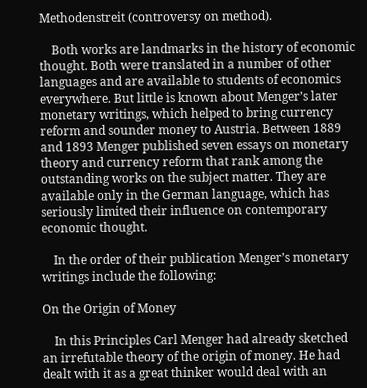Methodenstreit (controversy on method).

    Both works are landmarks in the history of economic thought. Both were translated in a number of other languages and are available to students of economics everywhere. But little is known about Menger’s later monetary writings, which helped to bring currency reform and sounder money to Austria. Between 1889 and 1893 Menger published seven essays on monetary theory and currency reform that rank among the outstanding works on the subject matter. They are available only in the German language, which has seriously limited their influence on contemporary economic thought.

    In the order of their publication Menger’s monetary writings include the following:

On the Origin of Money

    In this Principles Carl Menger had already sketched an irrefutable theory of the origin of money. He had dealt with it as a great thinker would deal with an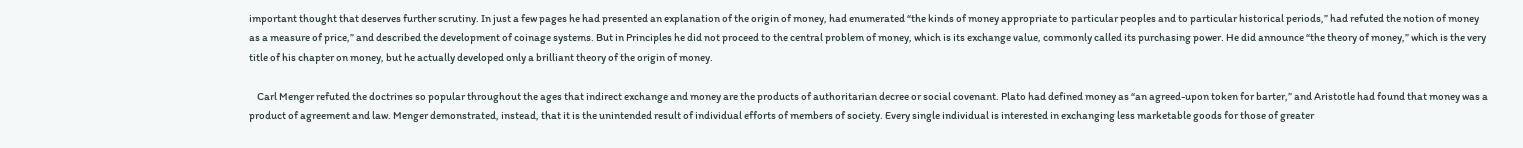important thought that deserves further scrutiny. In just a few pages he had presented an explanation of the origin of money, had enumerated “the kinds of money appropriate to particular peoples and to particular historical periods,” had refuted the notion of money as a measure of price,” and described the development of coinage systems. But in Principles he did not proceed to the central problem of money, which is its exchange value, commonly called its purchasing power. He did announce “the theory of money,” which is the very title of his chapter on money, but he actually developed only a brilliant theory of the origin of money.

    Carl Menger refuted the doctrines so popular throughout the ages that indirect exchange and money are the products of authoritarian decree or social covenant. Plato had defined money as “an agreed-upon token for barter,” and Aristotle had found that money was a product of agreement and law. Menger demonstrated, instead, that it is the unintended result of individual efforts of members of society. Every single individual is interested in exchanging less marketable goods for those of greater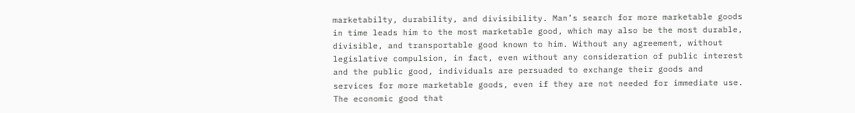marketabilty, durability, and divisibility. Man’s search for more marketable goods in time leads him to the most marketable good, which may also be the most durable, divisible, and transportable good known to him. Without any agreement, without legislative compulsion, in fact, even without any consideration of public interest and the public good, individuals are persuaded to exchange their goods and services for more marketable goods, even if they are not needed for immediate use. The economic good that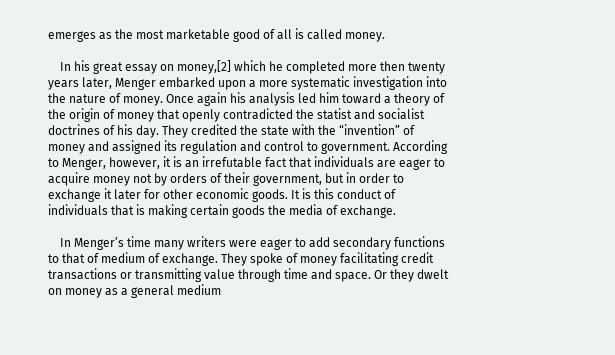emerges as the most marketable good of all is called money.

    In his great essay on money,[2] which he completed more then twenty years later, Menger embarked upon a more systematic investigation into the nature of money. Once again his analysis led him toward a theory of the origin of money that openly contradicted the statist and socialist doctrines of his day. They credited the state with the “invention” of money and assigned its regulation and control to government. According to Menger, however, it is an irrefutable fact that individuals are eager to acquire money not by orders of their government, but in order to exchange it later for other economic goods. It is this conduct of individuals that is making certain goods the media of exchange.

    In Menger’s time many writers were eager to add secondary functions to that of medium of exchange. They spoke of money facilitating credit transactions or transmitting value through time and space. Or they dwelt on money as a general medium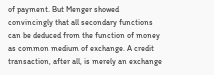of payment. But Menger showed convincingly that all secondary functions can be deduced from the function of money as common medium of exchange. A credit transaction, after all, is merely an exchange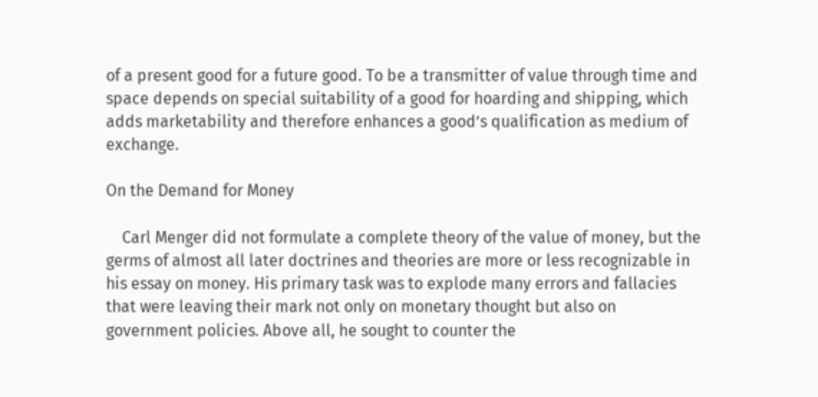of a present good for a future good. To be a transmitter of value through time and space depends on special suitability of a good for hoarding and shipping, which adds marketability and therefore enhances a good’s qualification as medium of exchange.

On the Demand for Money

    Carl Menger did not formulate a complete theory of the value of money, but the germs of almost all later doctrines and theories are more or less recognizable in his essay on money. His primary task was to explode many errors and fallacies that were leaving their mark not only on monetary thought but also on government policies. Above all, he sought to counter the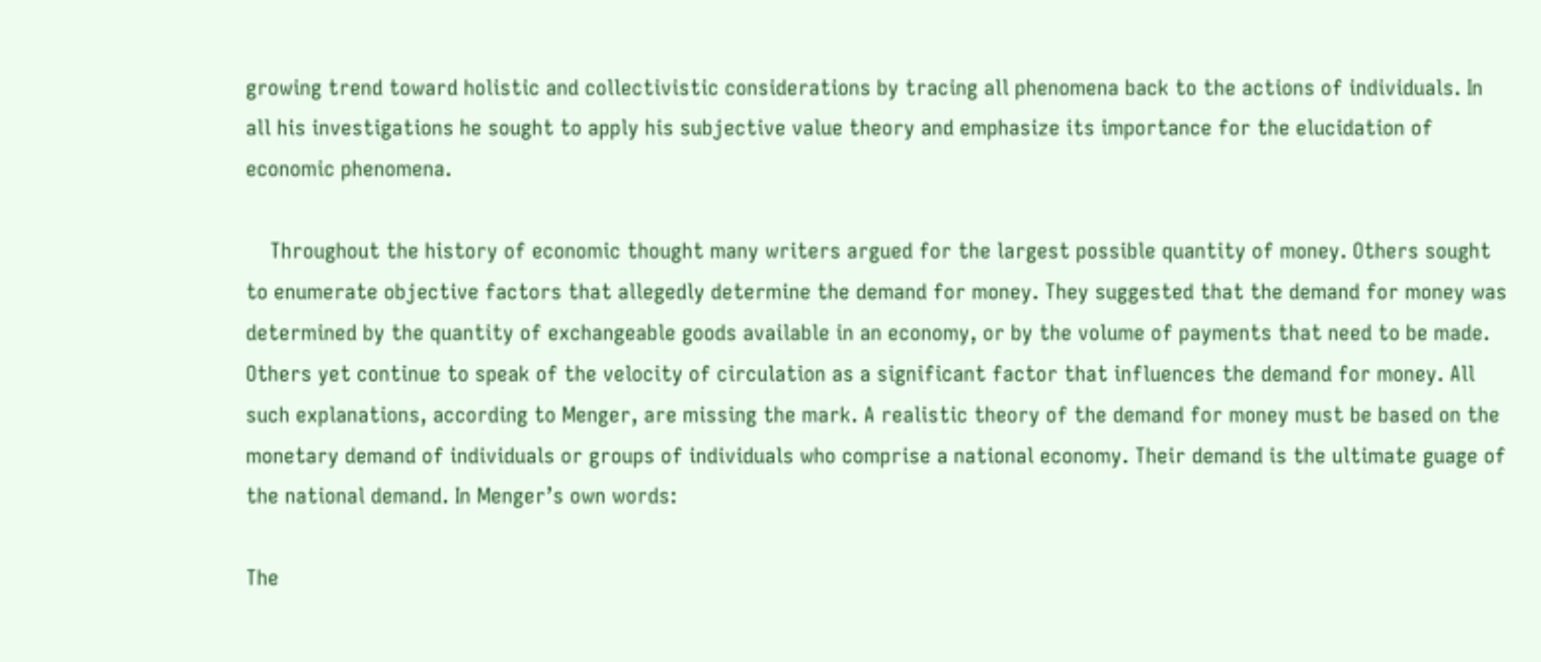growing trend toward holistic and collectivistic considerations by tracing all phenomena back to the actions of individuals. In all his investigations he sought to apply his subjective value theory and emphasize its importance for the elucidation of economic phenomena.

    Throughout the history of economic thought many writers argued for the largest possible quantity of money. Others sought to enumerate objective factors that allegedly determine the demand for money. They suggested that the demand for money was determined by the quantity of exchangeable goods available in an economy, or by the volume of payments that need to be made. Others yet continue to speak of the velocity of circulation as a significant factor that influences the demand for money. All such explanations, according to Menger, are missing the mark. A realistic theory of the demand for money must be based on the monetary demand of individuals or groups of individuals who comprise a national economy. Their demand is the ultimate guage of the national demand. In Menger’s own words:

The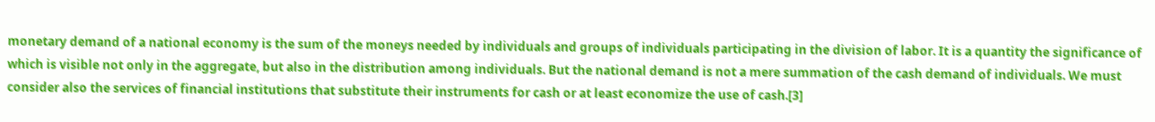monetary demand of a national economy is the sum of the moneys needed by individuals and groups of individuals participating in the division of labor. It is a quantity the significance of which is visible not only in the aggregate, but also in the distribution among individuals. But the national demand is not a mere summation of the cash demand of individuals. We must consider also the services of financial institutions that substitute their instruments for cash or at least economize the use of cash.[3]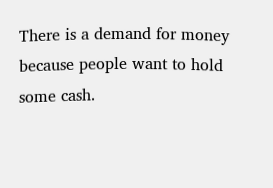There is a demand for money because people want to hold some cash.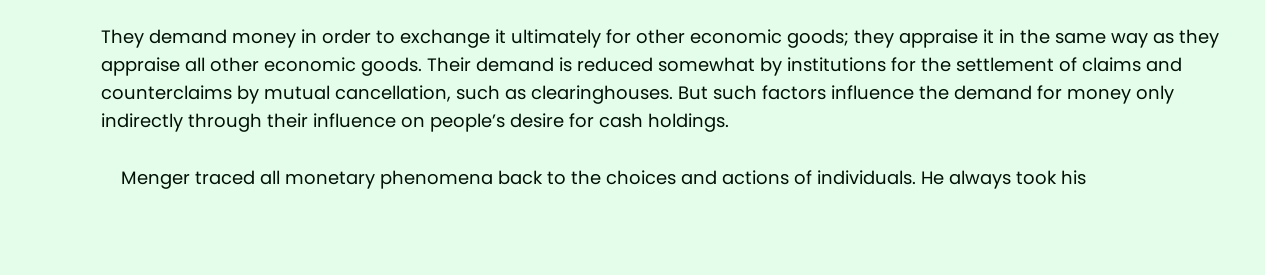They demand money in order to exchange it ultimately for other economic goods; they appraise it in the same way as they appraise all other economic goods. Their demand is reduced somewhat by institutions for the settlement of claims and counterclaims by mutual cancellation, such as clearinghouses. But such factors influence the demand for money only indirectly through their influence on people’s desire for cash holdings.

    Menger traced all monetary phenomena back to the choices and actions of individuals. He always took his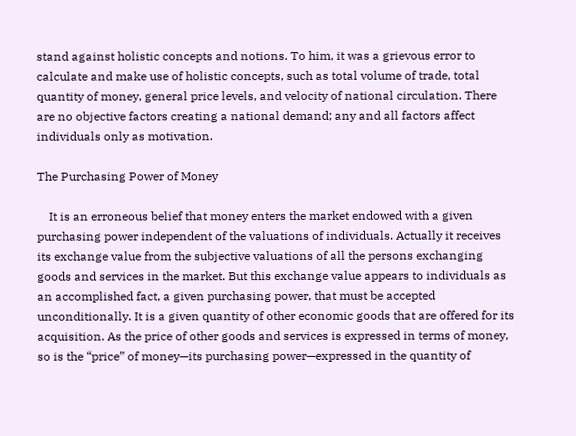stand against holistic concepts and notions. To him, it was a grievous error to calculate and make use of holistic concepts, such as total volume of trade, total quantity of money, general price levels, and velocity of national circulation. There are no objective factors creating a national demand; any and all factors affect individuals only as motivation.

The Purchasing Power of Money

    It is an erroneous belief that money enters the market endowed with a given purchasing power independent of the valuations of individuals. Actually it receives its exchange value from the subjective valuations of all the persons exchanging goods and services in the market. But this exchange value appears to individuals as an accomplished fact, a given purchasing power, that must be accepted unconditionally. It is a given quantity of other economic goods that are offered for its acquisition. As the price of other goods and services is expressed in terms of money, so is the “price” of money—its purchasing power—expressed in the quantity of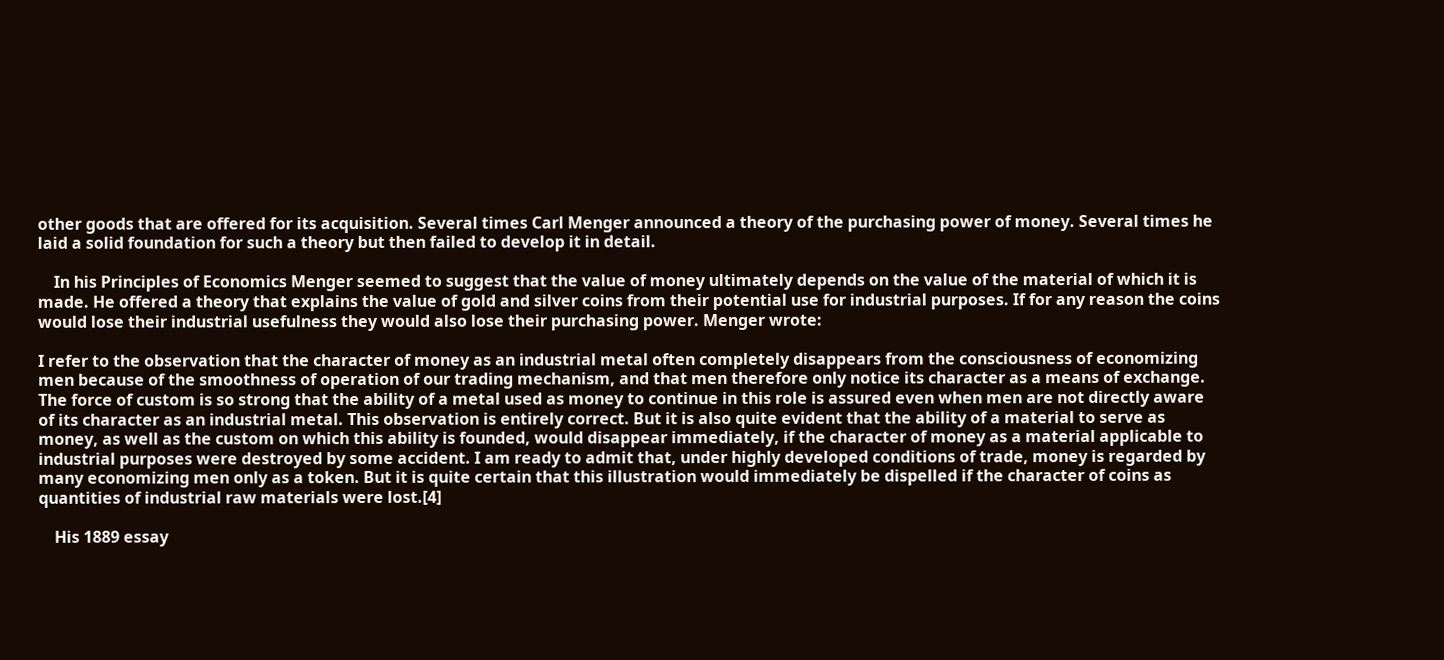other goods that are offered for its acquisition. Several times Carl Menger announced a theory of the purchasing power of money. Several times he laid a solid foundation for such a theory but then failed to develop it in detail.

    In his Principles of Economics Menger seemed to suggest that the value of money ultimately depends on the value of the material of which it is made. He offered a theory that explains the value of gold and silver coins from their potential use for industrial purposes. If for any reason the coins would lose their industrial usefulness they would also lose their purchasing power. Menger wrote:

I refer to the observation that the character of money as an industrial metal often completely disappears from the consciousness of economizing men because of the smoothness of operation of our trading mechanism, and that men therefore only notice its character as a means of exchange. The force of custom is so strong that the ability of a metal used as money to continue in this role is assured even when men are not directly aware of its character as an industrial metal. This observation is entirely correct. But it is also quite evident that the ability of a material to serve as money, as well as the custom on which this ability is founded, would disappear immediately, if the character of money as a material applicable to industrial purposes were destroyed by some accident. I am ready to admit that, under highly developed conditions of trade, money is regarded by many economizing men only as a token. But it is quite certain that this illustration would immediately be dispelled if the character of coins as quantities of industrial raw materials were lost.[4]

    His 1889 essay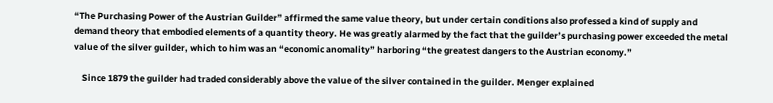“The Purchasing Power of the Austrian Guilder” affirmed the same value theory, but under certain conditions also professed a kind of supply and demand theory that embodied elements of a quantity theory. He was greatly alarmed by the fact that the guilder’s purchasing power exceeded the metal value of the silver guilder, which to him was an “economic anomality” harboring “the greatest dangers to the Austrian economy.”

    Since 1879 the guilder had traded considerably above the value of the silver contained in the guilder. Menger explained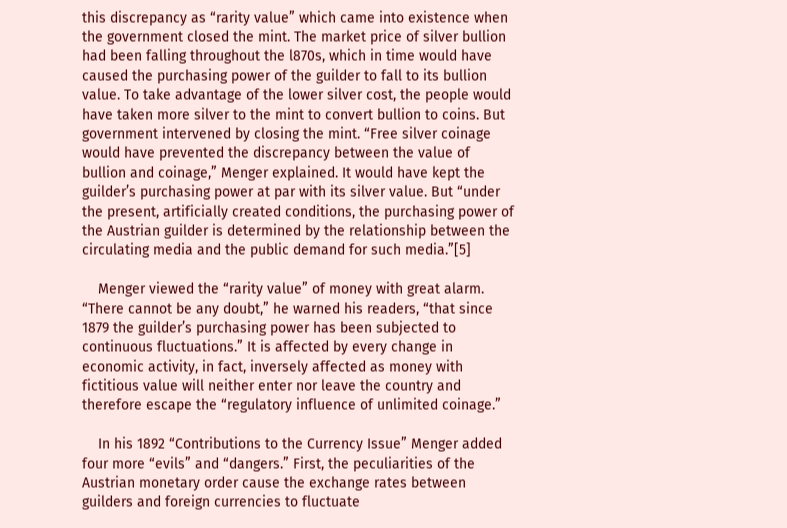this discrepancy as “rarity value” which came into existence when the government closed the mint. The market price of silver bullion had been falling throughout the l870s, which in time would have caused the purchasing power of the guilder to fall to its bullion value. To take advantage of the lower silver cost, the people would have taken more silver to the mint to convert bullion to coins. But government intervened by closing the mint. “Free silver coinage would have prevented the discrepancy between the value of bullion and coinage,” Menger explained. It would have kept the guilder’s purchasing power at par with its silver value. But “under the present, artificially created conditions, the purchasing power of the Austrian guilder is determined by the relationship between the circulating media and the public demand for such media.”[5]

    Menger viewed the “rarity value” of money with great alarm. “There cannot be any doubt,” he warned his readers, “that since 1879 the guilder’s purchasing power has been subjected to continuous fluctuations.” It is affected by every change in economic activity, in fact, inversely affected as money with fictitious value will neither enter nor leave the country and therefore escape the “regulatory influence of unlimited coinage.”

    In his 1892 “Contributions to the Currency Issue” Menger added four more “evils” and “dangers.” First, the peculiarities of the Austrian monetary order cause the exchange rates between guilders and foreign currencies to fluctuate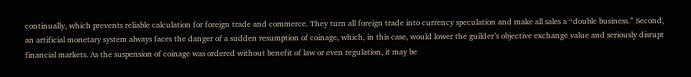continually, which prevents reliable calculation for foreign trade and commerce. They turn all foreign trade into currency speculation and make all sales a “double business.” Second, an artificial monetary system always faces the danger of a sudden resumption of coinage, which, in this case, would lower the guilder’s objective exchange value and seriously disrupt financial markets. As the suspension of coinage was ordered without benefit of law or even regulation, it may be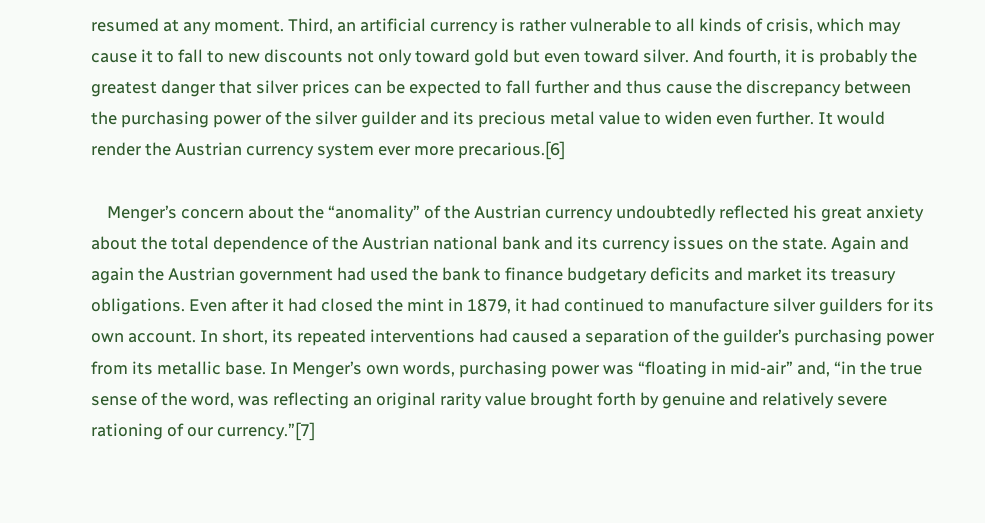resumed at any moment. Third, an artificial currency is rather vulnerable to all kinds of crisis, which may cause it to fall to new discounts not only toward gold but even toward silver. And fourth, it is probably the greatest danger that silver prices can be expected to fall further and thus cause the discrepancy between the purchasing power of the silver guilder and its precious metal value to widen even further. It would render the Austrian currency system ever more precarious.[6]

    Menger’s concern about the “anomality” of the Austrian currency undoubtedly reflected his great anxiety about the total dependence of the Austrian national bank and its currency issues on the state. Again and again the Austrian government had used the bank to finance budgetary deficits and market its treasury obligations. Even after it had closed the mint in 1879, it had continued to manufacture silver guilders for its own account. In short, its repeated interventions had caused a separation of the guilder’s purchasing power from its metallic base. In Menger’s own words, purchasing power was “floating in mid-air” and, “in the true sense of the word, was reflecting an original rarity value brought forth by genuine and relatively severe rationing of our currency.”[7]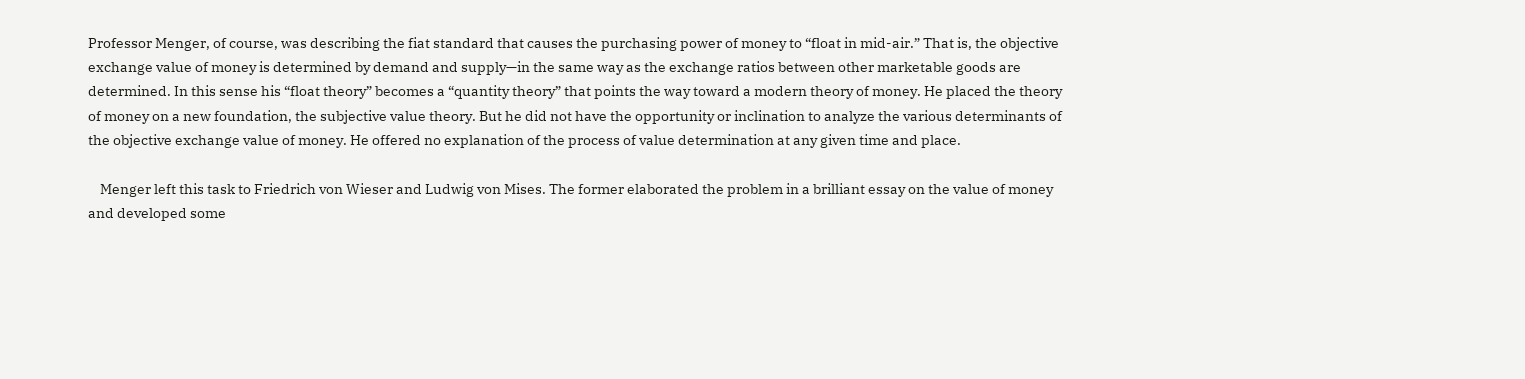Professor Menger, of course, was describing the fiat standard that causes the purchasing power of money to “float in mid-air.” That is, the objective exchange value of money is determined by demand and supply—in the same way as the exchange ratios between other marketable goods are determined. In this sense his “float theory” becomes a “quantity theory” that points the way toward a modern theory of money. He placed the theory of money on a new foundation, the subjective value theory. But he did not have the opportunity or inclination to analyze the various determinants of the objective exchange value of money. He offered no explanation of the process of value determination at any given time and place.

    Menger left this task to Friedrich von Wieser and Ludwig von Mises. The former elaborated the problem in a brilliant essay on the value of money and developed some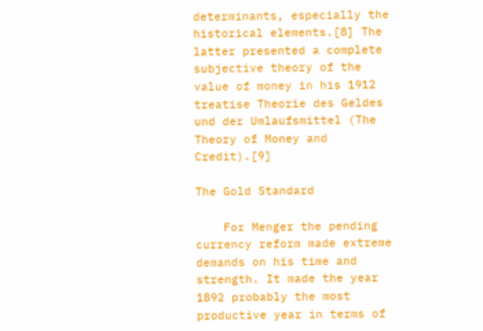determinants, especially the historical elements.[8] The latter presented a complete subjective theory of the value of money in his 1912 treatise Theorie des Geldes und der Umlaufsmittel (The Theory of Money and Credit).[9]

The Gold Standard

    For Menger the pending currency reform made extreme demands on his time and strength. It made the year 1892 probably the most productive year in terms of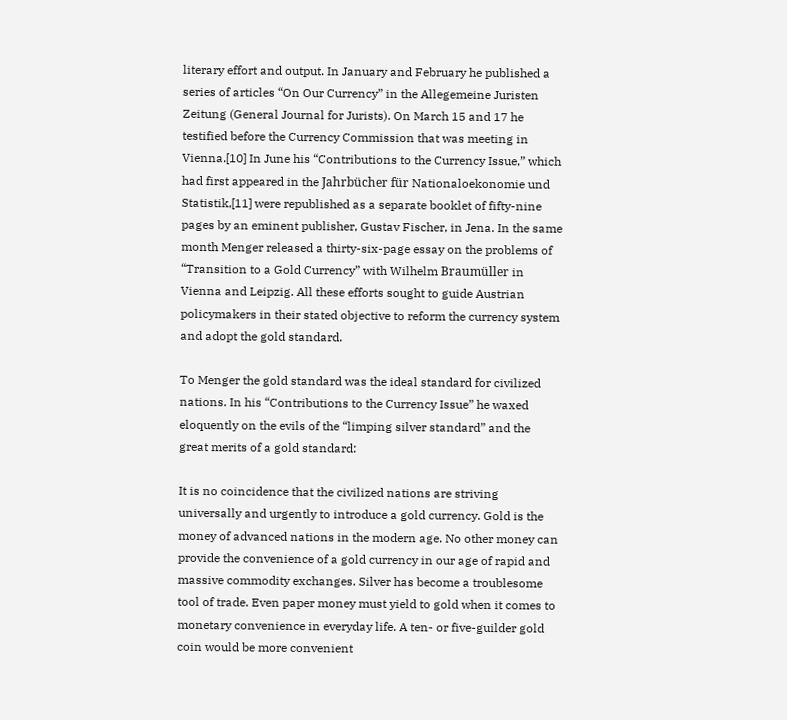literary effort and output. In January and February he published a series of articles “On Our Currency” in the Allegemeine Juristen Zeitung (General Journal for Jurists). On March 15 and 17 he testified before the Currency Commission that was meeting in Vienna.[10] In June his “Contributions to the Currency Issue,” which had first appeared in the Jahrbücher für Nationaloekonomie und Statistik,[11] were republished as a separate booklet of fifty-nine pages by an eminent publisher, Gustav Fischer, in Jena. In the same month Menger released a thirty-six-page essay on the problems of “Transition to a Gold Currency” with Wilhelm Braumüller in Vienna and Leipzig. All these efforts sought to guide Austrian policymakers in their stated objective to reform the currency system and adopt the gold standard.

To Menger the gold standard was the ideal standard for civilized nations. In his “Contributions to the Currency Issue” he waxed eloquently on the evils of the “limping silver standard” and the great merits of a gold standard:

It is no coincidence that the civilized nations are striving universally and urgently to introduce a gold currency. Gold is the money of advanced nations in the modern age. No other money can provide the convenience of a gold currency in our age of rapid and massive commodity exchanges. Silver has become a troublesome tool of trade. Even paper money must yield to gold when it comes to monetary convenience in everyday life. A ten- or five-guilder gold coin would be more convenient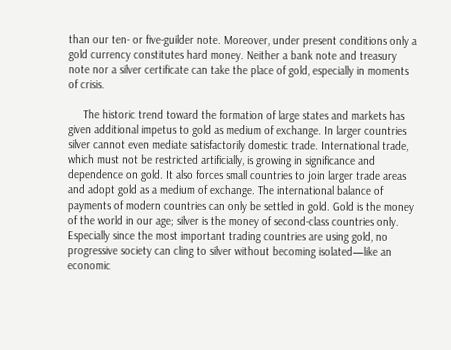than our ten- or five-guilder note. Moreover, under present conditions only a gold currency constitutes hard money. Neither a bank note and treasury note nor a silver certificate can take the place of gold, especially in moments of crisis.

     The historic trend toward the formation of large states and markets has given additional impetus to gold as medium of exchange. In larger countries silver cannot even mediate satisfactorily domestic trade. International trade, which must not be restricted artificially, is growing in significance and dependence on gold. It also forces small countries to join larger trade areas and adopt gold as a medium of exchange. The international balance of payments of modern countries can only be settled in gold. Gold is the money of the world in our age; silver is the money of second-class countries only. Especially since the most important trading countries are using gold, no progressive society can cling to silver without becoming isolated—like an economic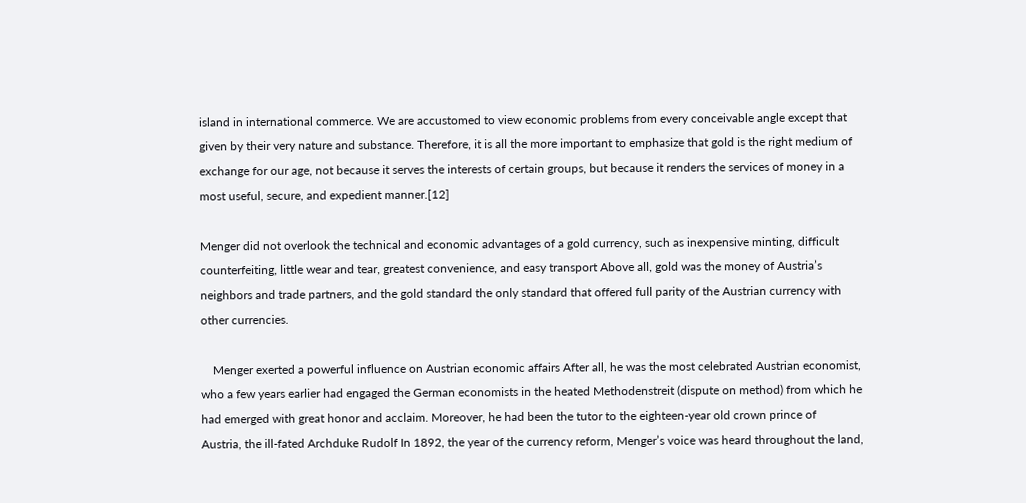island in international commerce. We are accustomed to view economic problems from every conceivable angle except that given by their very nature and substance. Therefore, it is all the more important to emphasize that gold is the right medium of exchange for our age, not because it serves the interests of certain groups, but because it renders the services of money in a most useful, secure, and expedient manner.[12]

Menger did not overlook the technical and economic advantages of a gold currency, such as inexpensive minting, difficult counterfeiting, little wear and tear, greatest convenience, and easy transport Above all, gold was the money of Austria’s neighbors and trade partners, and the gold standard the only standard that offered full parity of the Austrian currency with other currencies.

    Menger exerted a powerful influence on Austrian economic affairs After all, he was the most celebrated Austrian economist, who a few years earlier had engaged the German economists in the heated Methodenstreit (dispute on method) from which he had emerged with great honor and acclaim. Moreover, he had been the tutor to the eighteen-year old crown prince of
Austria, the ill-fated Archduke Rudolf In 1892, the year of the currency reform, Menger’s voice was heard throughout the land,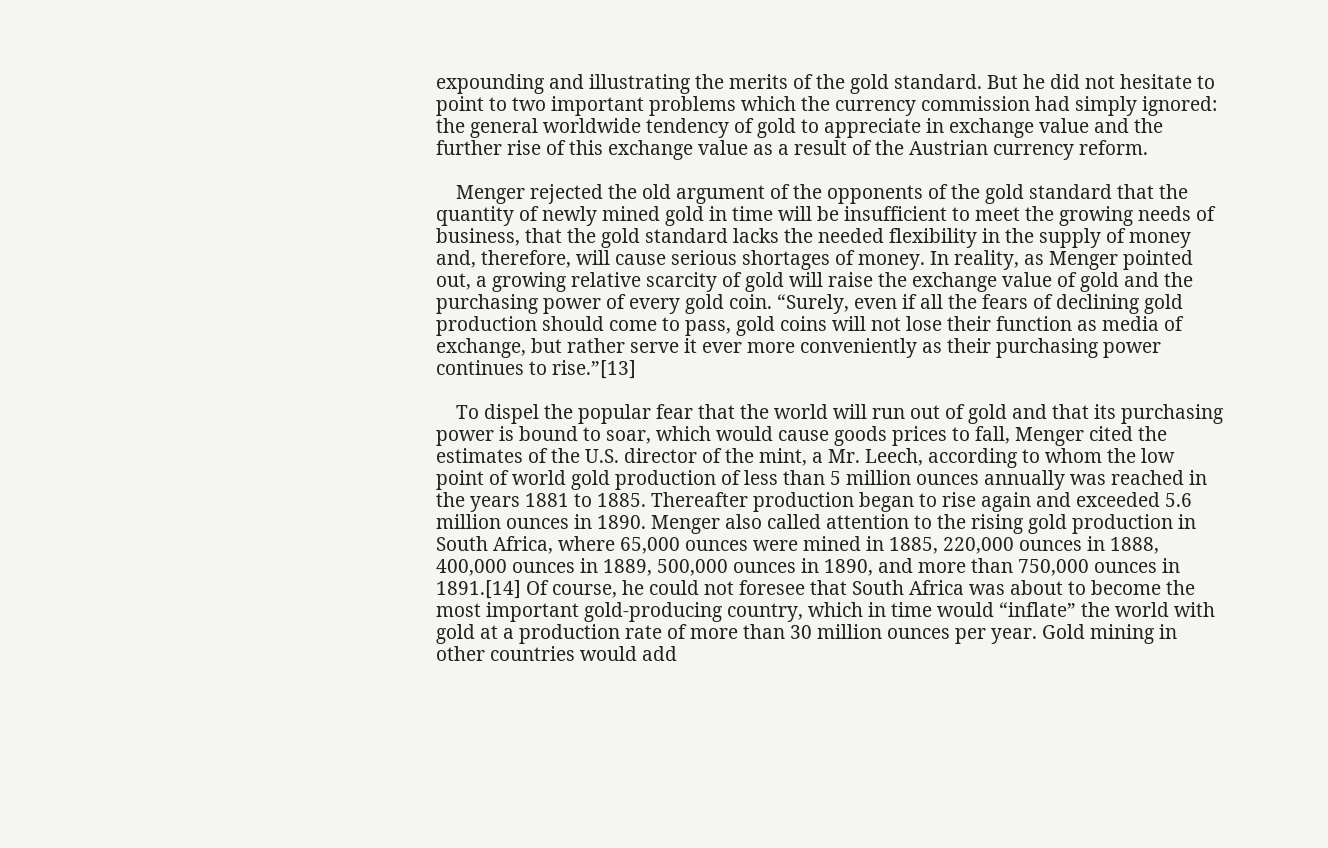expounding and illustrating the merits of the gold standard. But he did not hesitate to point to two important problems which the currency commission had simply ignored: the general worldwide tendency of gold to appreciate in exchange value and the further rise of this exchange value as a result of the Austrian currency reform.

    Menger rejected the old argument of the opponents of the gold standard that the quantity of newly mined gold in time will be insufficient to meet the growing needs of business, that the gold standard lacks the needed flexibility in the supply of money and, therefore, will cause serious shortages of money. In reality, as Menger pointed out, a growing relative scarcity of gold will raise the exchange value of gold and the purchasing power of every gold coin. “Surely, even if all the fears of declining gold production should come to pass, gold coins will not lose their function as media of exchange, but rather serve it ever more conveniently as their purchasing power continues to rise.”[13]

    To dispel the popular fear that the world will run out of gold and that its purchasing power is bound to soar, which would cause goods prices to fall, Menger cited the estimates of the U.S. director of the mint, a Mr. Leech, according to whom the low point of world gold production of less than 5 million ounces annually was reached in the years 1881 to 1885. Thereafter production began to rise again and exceeded 5.6 million ounces in 1890. Menger also called attention to the rising gold production in South Africa, where 65,000 ounces were mined in 1885, 220,000 ounces in 1888, 400,000 ounces in 1889, 500,000 ounces in 1890, and more than 750,000 ounces in 1891.[14] Of course, he could not foresee that South Africa was about to become the most important gold-producing country, which in time would “inflate” the world with gold at a production rate of more than 30 million ounces per year. Gold mining in other countries would add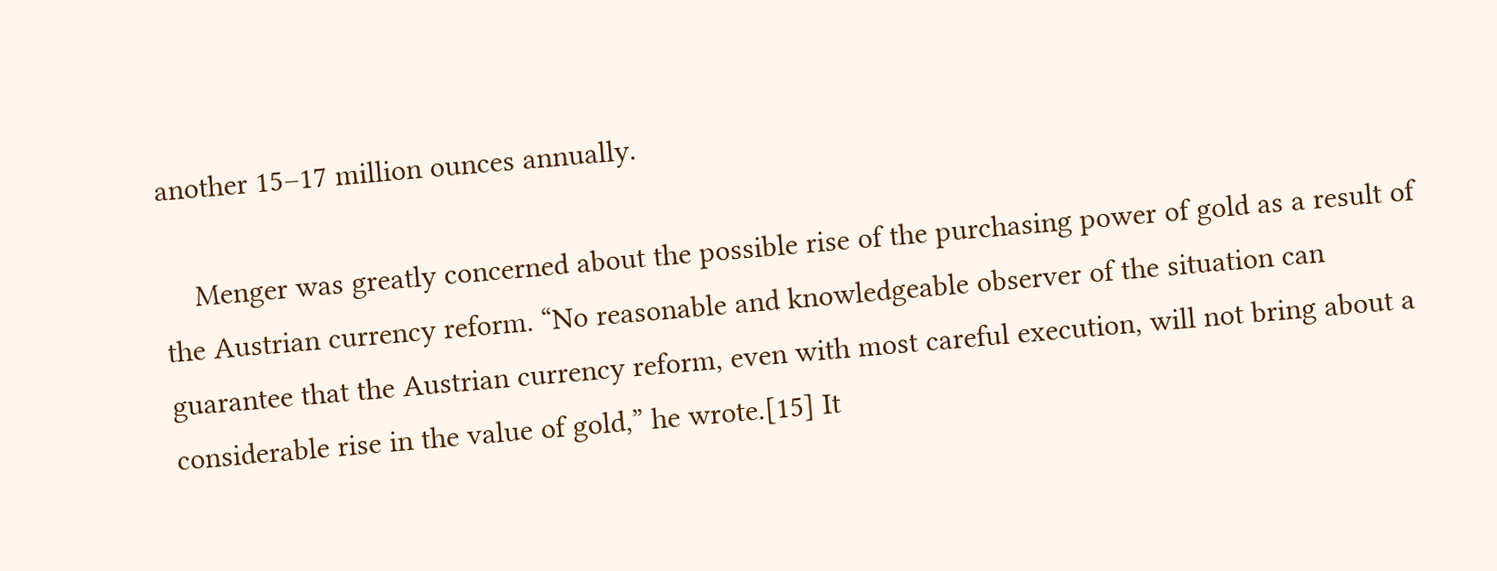another 15–17 million ounces annually.

    Menger was greatly concerned about the possible rise of the purchasing power of gold as a result of the Austrian currency reform. “No reasonable and knowledgeable observer of the situation can guarantee that the Austrian currency reform, even with most careful execution, will not bring about a considerable rise in the value of gold,” he wrote.[15] It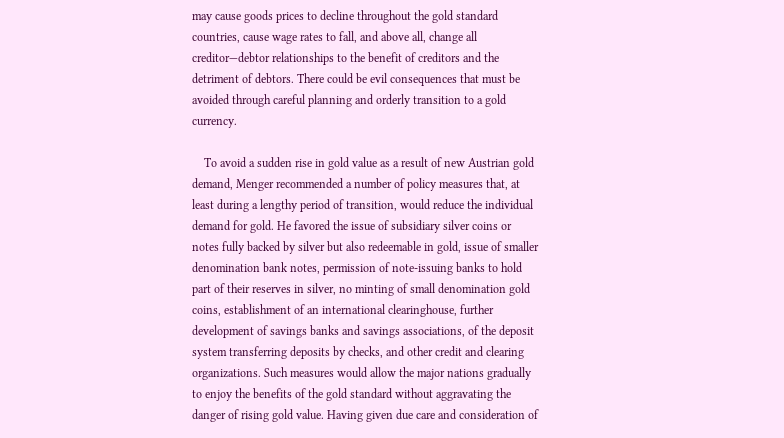may cause goods prices to decline throughout the gold standard countries, cause wage rates to fall, and above all, change all creditor—debtor relationships to the benefit of creditors and the detriment of debtors. There could be evil consequences that must be avoided through careful planning and orderly transition to a gold currency.

    To avoid a sudden rise in gold value as a result of new Austrian gold demand, Menger recommended a number of policy measures that, at least during a lengthy period of transition, would reduce the individual demand for gold. He favored the issue of subsidiary silver coins or notes fully backed by silver but also redeemable in gold, issue of smaller denomination bank notes, permission of note-issuing banks to hold part of their reserves in silver, no minting of small denomination gold coins, establishment of an international clearinghouse, further development of savings banks and savings associations, of the deposit system transferring deposits by checks, and other credit and clearing organizations. Such measures would allow the major nations gradually to enjoy the benefits of the gold standard without aggravating the danger of rising gold value. Having given due care and consideration of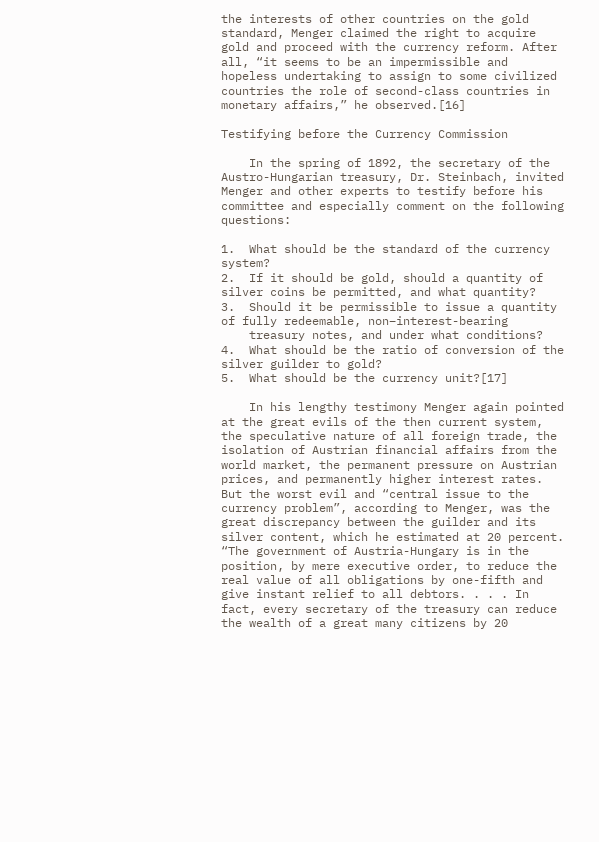the interests of other countries on the gold standard, Menger claimed the right to acquire gold and proceed with the currency reform. After all, “it seems to be an impermissible and hopeless undertaking to assign to some civilized countries the role of second-class countries in monetary affairs,” he observed.[16]

Testifying before the Currency Commission

    In the spring of 1892, the secretary of the Austro-Hungarian treasury, Dr. Steinbach, invited Menger and other experts to testify before his committee and especially comment on the following questions:

1.  What should be the standard of the currency system?
2.  If it should be gold, should a quantity of silver coins be permitted, and what quantity?
3.  Should it be permissible to issue a quantity of fully redeemable, non–interest-bearing
    treasury notes, and under what conditions?
4.  What should be the ratio of conversion of the silver guilder to gold?
5.  What should be the currency unit?[17]

    In his lengthy testimony Menger again pointed at the great evils of the then current system, the speculative nature of all foreign trade, the isolation of Austrian financial affairs from the world market, the permanent pressure on Austrian prices, and permanently higher interest rates. But the worst evil and “central issue to the currency problem”, according to Menger, was the great discrepancy between the guilder and its silver content, which he estimated at 20 percent. “The government of Austria-Hungary is in the position, by mere executive order, to reduce the real value of all obligations by one-fifth and give instant relief to all debtors. . . . In fact, every secretary of the treasury can reduce the wealth of a great many citizens by 20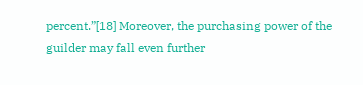percent.”[18] Moreover, the purchasing power of the guilder may fall even further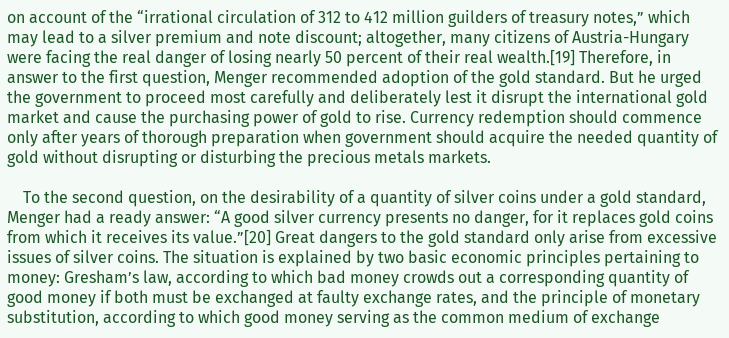on account of the “irrational circulation of 312 to 412 million guilders of treasury notes,” which may lead to a silver premium and note discount; altogether, many citizens of Austria-Hungary were facing the real danger of losing nearly 50 percent of their real wealth.[19] Therefore, in answer to the first question, Menger recommended adoption of the gold standard. But he urged the government to proceed most carefully and deliberately lest it disrupt the international gold market and cause the purchasing power of gold to rise. Currency redemption should commence only after years of thorough preparation when government should acquire the needed quantity of gold without disrupting or disturbing the precious metals markets.

    To the second question, on the desirability of a quantity of silver coins under a gold standard, Menger had a ready answer: “A good silver currency presents no danger, for it replaces gold coins from which it receives its value.”[20] Great dangers to the gold standard only arise from excessive issues of silver coins. The situation is explained by two basic economic principles pertaining to money: Gresham’s law, according to which bad money crowds out a corresponding quantity of good money if both must be exchanged at faulty exchange rates, and the principle of monetary substitution, according to which good money serving as the common medium of exchange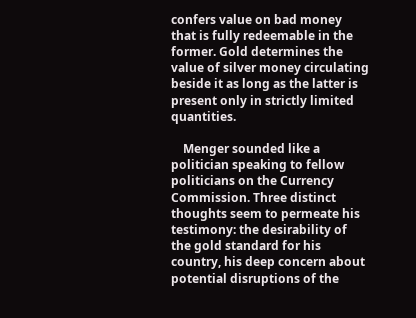confers value on bad money that is fully redeemable in the former. Gold determines the value of silver money circulating beside it as long as the latter is present only in strictly limited quantities.

    Menger sounded like a politician speaking to fellow politicians on the Currency Commission. Three distinct thoughts seem to permeate his testimony: the desirability of the gold standard for his country, his deep concern about potential disruptions of the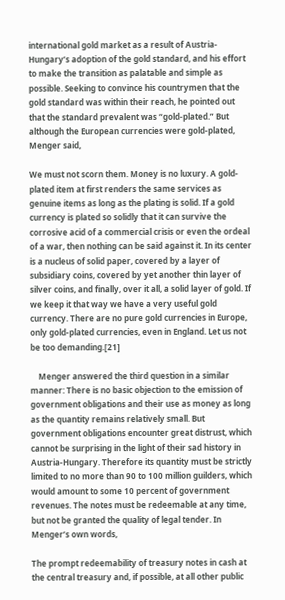international gold market as a result of Austria-Hungary’s adoption of the gold standard, and his effort to make the transition as palatable and simple as possible. Seeking to convince his countrymen that the gold standard was within their reach, he pointed out that the standard prevalent was “gold-plated.” But although the European currencies were gold-plated, Menger said,

We must not scorn them. Money is no luxury. A gold-plated item at first renders the same services as genuine items as long as the plating is solid. If a gold currency is plated so solidly that it can survive the corrosive acid of a commercial crisis or even the ordeal of a war, then nothing can be said against it. In its center is a nucleus of solid paper, covered by a layer of subsidiary coins, covered by yet another thin layer of silver coins, and finally, over it all, a solid layer of gold. If we keep it that way we have a very useful gold currency. There are no pure gold currencies in Europe, only gold-plated currencies, even in England. Let us not be too demanding.[21]

    Menger answered the third question in a similar manner: There is no basic objection to the emission of government obligations and their use as money as long as the quantity remains relatively small. But government obligations encounter great distrust, which cannot be surprising in the light of their sad history in Austria-Hungary. Therefore its quantity must be strictly limited to no more than 90 to 100 million guilders, which would amount to some 10 percent of government revenues. The notes must be redeemable at any time, but not be granted the quality of legal tender. In Menger’s own words,

The prompt redeemability of treasury notes in cash at the central treasury and, if possible, at all other public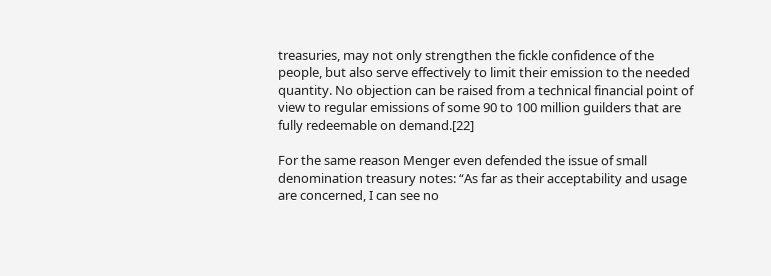treasuries, may not only strengthen the fickle confidence of the people, but also serve effectively to limit their emission to the needed quantity. No objection can be raised from a technical financial point of view to regular emissions of some 90 to 100 million guilders that are fully redeemable on demand.[22]

For the same reason Menger even defended the issue of small denomination treasury notes: “As far as their acceptability and usage are concerned, I can see no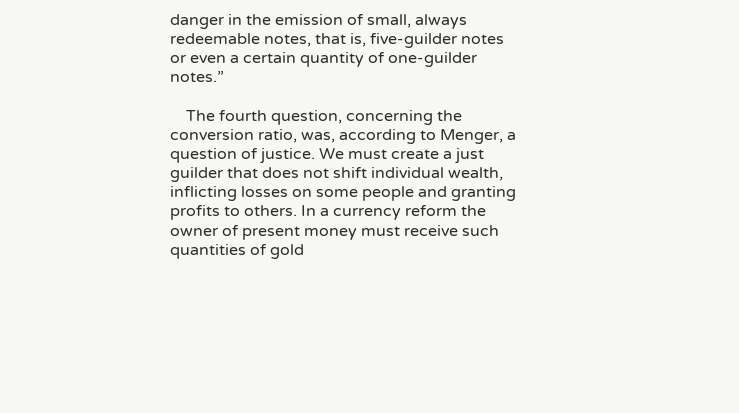danger in the emission of small, always redeemable notes, that is, five-guilder notes or even a certain quantity of one-guilder notes.”

    The fourth question, concerning the conversion ratio, was, according to Menger, a question of justice. We must create a just guilder that does not shift individual wealth, inflicting losses on some people and granting profits to others. In a currency reform the owner of present money must receive such quantities of gold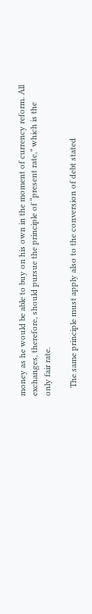money as he would be able to buy on his own in the moment of currency reform. All exchanges, therefore, should pursue the principle of “present rate,” which is the only fair rate.

    The same principle must apply also to the conversion of debt stated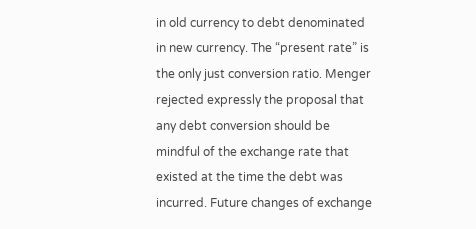in old currency to debt denominated in new currency. The “present rate” is the only just conversion ratio. Menger rejected expressly the proposal that any debt conversion should be mindful of the exchange rate that existed at the time the debt was incurred. Future changes of exchange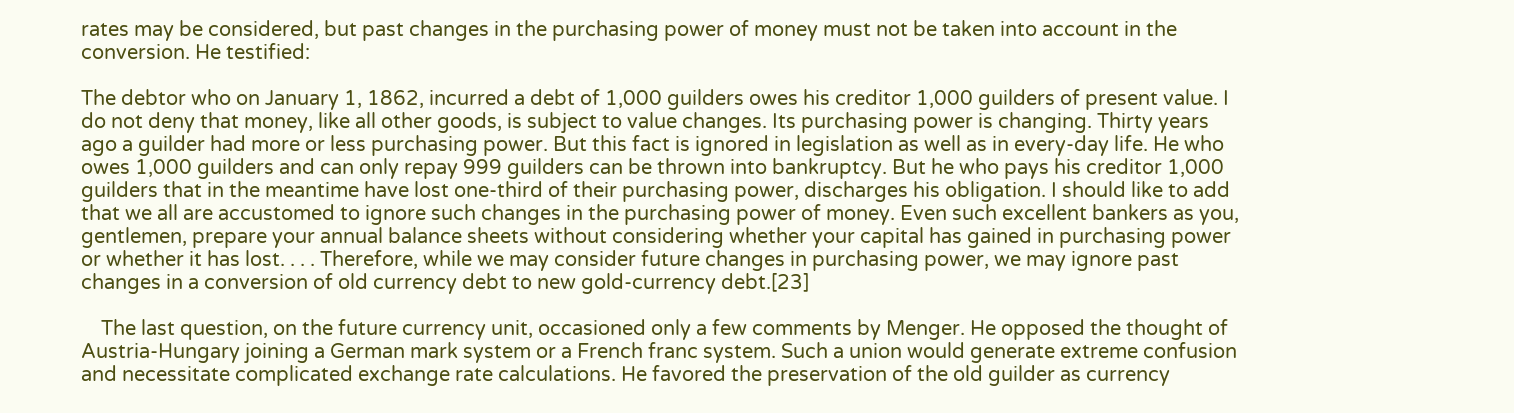rates may be considered, but past changes in the purchasing power of money must not be taken into account in the conversion. He testified:

The debtor who on January 1, 1862, incurred a debt of 1,000 guilders owes his creditor 1,000 guilders of present value. I do not deny that money, like all other goods, is subject to value changes. Its purchasing power is changing. Thirty years ago a guilder had more or less purchasing power. But this fact is ignored in legislation as well as in every-day life. He who owes 1,000 guilders and can only repay 999 guilders can be thrown into bankruptcy. But he who pays his creditor 1,000 guilders that in the meantime have lost one-third of their purchasing power, discharges his obligation. I should like to add that we all are accustomed to ignore such changes in the purchasing power of money. Even such excellent bankers as you, gentlemen, prepare your annual balance sheets without considering whether your capital has gained in purchasing power or whether it has lost. . . . Therefore, while we may consider future changes in purchasing power, we may ignore past changes in a conversion of old currency debt to new gold-currency debt.[23]

    The last question, on the future currency unit, occasioned only a few comments by Menger. He opposed the thought of Austria-Hungary joining a German mark system or a French franc system. Such a union would generate extreme confusion and necessitate complicated exchange rate calculations. He favored the preservation of the old guilder as currency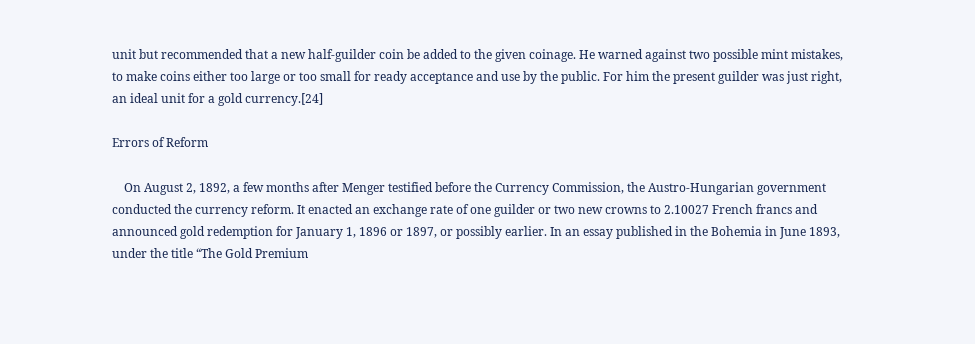unit but recommended that a new half-guilder coin be added to the given coinage. He warned against two possible mint mistakes, to make coins either too large or too small for ready acceptance and use by the public. For him the present guilder was just right, an ideal unit for a gold currency.[24]

Errors of Reform

    On August 2, 1892, a few months after Menger testified before the Currency Commission, the Austro-Hungarian government conducted the currency reform. It enacted an exchange rate of one guilder or two new crowns to 2.10027 French francs and announced gold redemption for January 1, 1896 or 1897, or possibly earlier. In an essay published in the Bohemia in June 1893, under the title “The Gold Premium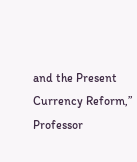and the Present Currency Reform,” Professor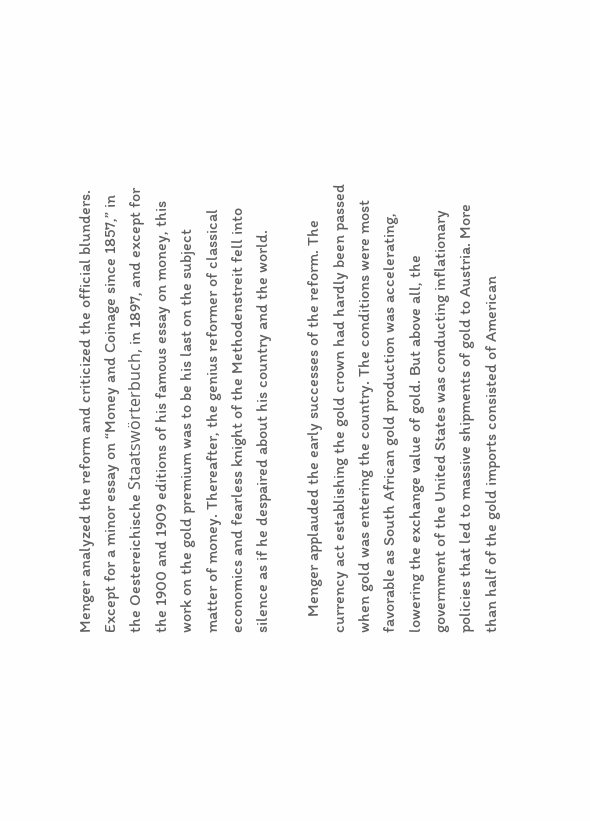Menger analyzed the reform and criticized the official blunders. Except for a minor essay on “Money and Coinage since 1857,” in the Oestereichische Staatswörterbuch, in 1897, and except for the 1900 and 1909 editions of his famous essay on money, this work on the gold premium was to be his last on the subject matter of money. Thereafter, the genius reformer of classical economics and fearless knight of the Methodenstreit fell into silence as if he despaired about his country and the world.

    Menger applauded the early successes of the reform. The currency act establishing the gold crown had hardly been passed when gold was entering the country. The conditions were most favorable as South African gold production was accelerating, lowering the exchange value of gold. But above all, the government of the United States was conducting inflationary policies that led to massive shipments of gold to Austria. More than half of the gold imports consisted of American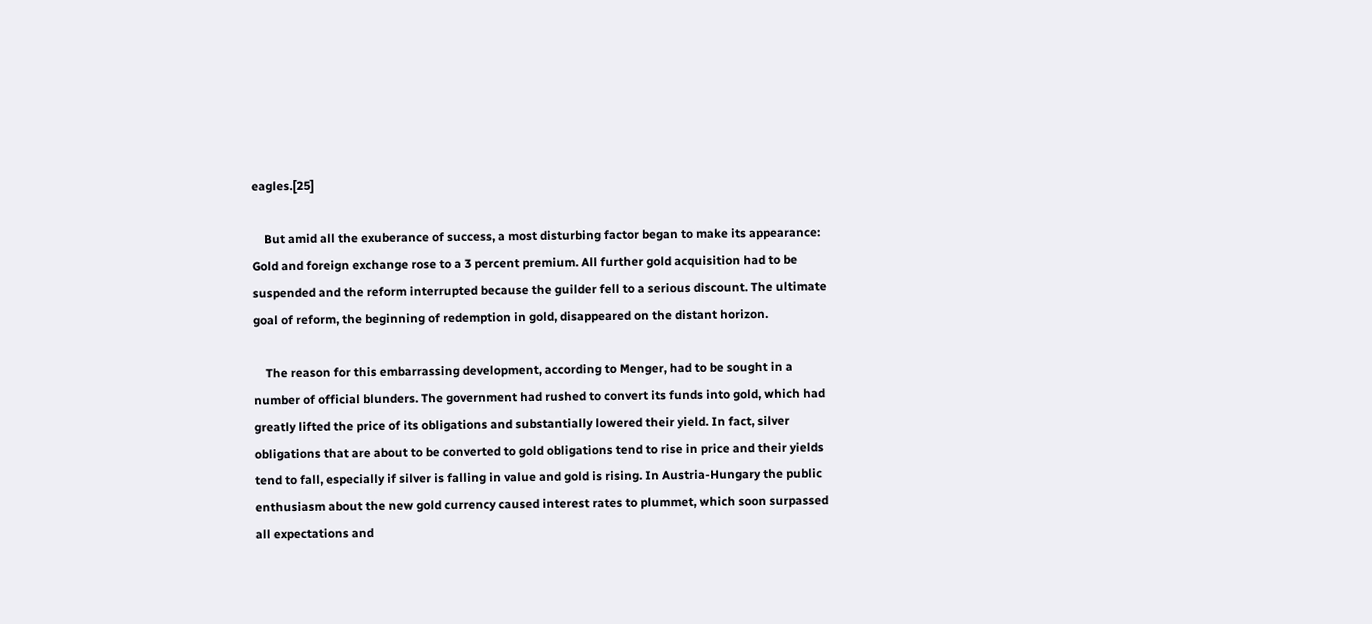eagles.[25]

    But amid all the exuberance of success, a most disturbing factor began to make its appearance: Gold and foreign exchange rose to a 3 percent premium. All further gold acquisition had to be suspended and the reform interrupted because the guilder fell to a serious discount. The ultimate goal of reform, the beginning of redemption in gold, disappeared on the distant horizon.

    The reason for this embarrassing development, according to Menger, had to be sought in a number of official blunders. The government had rushed to convert its funds into gold, which had greatly lifted the price of its obligations and substantially lowered their yield. In fact, silver obligations that are about to be converted to gold obligations tend to rise in price and their yields tend to fall, especially if silver is falling in value and gold is rising. In Austria-Hungary the public enthusiasm about the new gold currency caused interest rates to plummet, which soon surpassed all expectations and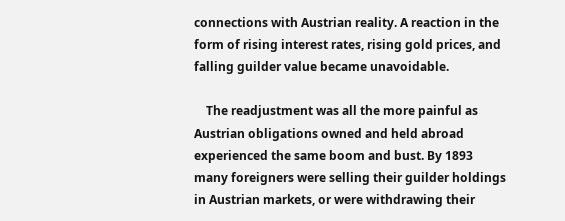connections with Austrian reality. A reaction in the form of rising interest rates, rising gold prices, and falling guilder value became unavoidable.

    The readjustment was all the more painful as Austrian obligations owned and held abroad experienced the same boom and bust. By 1893 many foreigners were selling their guilder holdings in Austrian markets, or were withdrawing their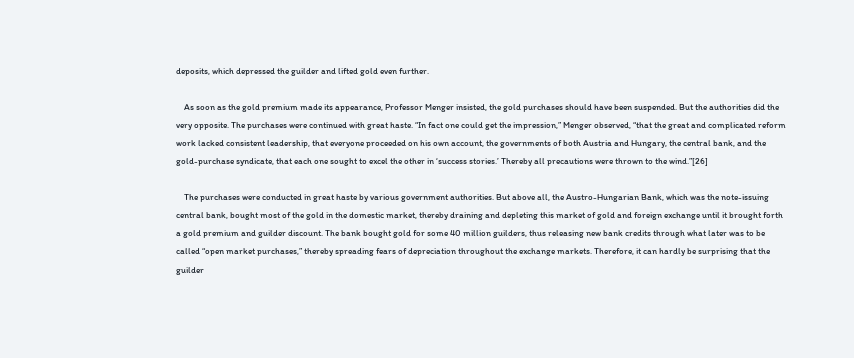deposits, which depressed the guilder and lifted gold even further.

    As soon as the gold premium made its appearance, Professor Menger insisted, the gold purchases should have been suspended. But the authorities did the very opposite. The purchases were continued with great haste. “In fact one could get the impression,” Menger observed, “that the great and complicated reform work lacked consistent leadership, that everyone proceeded on his own account, the governments of both Austria and Hungary, the central bank, and the gold-purchase syndicate, that each one sought to excel the other in ‘success stories.’ Thereby all precautions were thrown to the wind.”[26]

    The purchases were conducted in great haste by various government authorities. But above all, the Austro-Hungarian Bank, which was the note-issuing central bank, bought most of the gold in the domestic market, thereby draining and depleting this market of gold and foreign exchange until it brought forth a gold premium and guilder discount. The bank bought gold for some 40 million guilders, thus releasing new bank credits through what later was to be called “open market purchases,” thereby spreading fears of depreciation throughout the exchange markets. Therefore, it can hardly be surprising that the guilder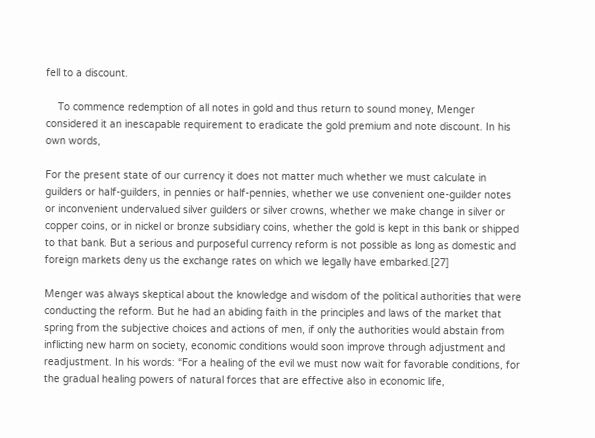fell to a discount.

    To commence redemption of all notes in gold and thus return to sound money, Menger considered it an inescapable requirement to eradicate the gold premium and note discount. In his own words,

For the present state of our currency it does not matter much whether we must calculate in guilders or half-guilders, in pennies or half-pennies, whether we use convenient one-guilder notes or inconvenient undervalued silver guilders or silver crowns, whether we make change in silver or copper coins, or in nickel or bronze subsidiary coins, whether the gold is kept in this bank or shipped to that bank. But a serious and purposeful currency reform is not possible as long as domestic and foreign markets deny us the exchange rates on which we legally have embarked.[27]

Menger was always skeptical about the knowledge and wisdom of the political authorities that were conducting the reform. But he had an abiding faith in the principles and laws of the market that spring from the subjective choices and actions of men, if only the authorities would abstain from inflicting new harm on society, economic conditions would soon improve through adjustment and readjustment. In his words: “For a healing of the evil we must now wait for favorable conditions, for the gradual healing powers of natural forces that are effective also in economic life,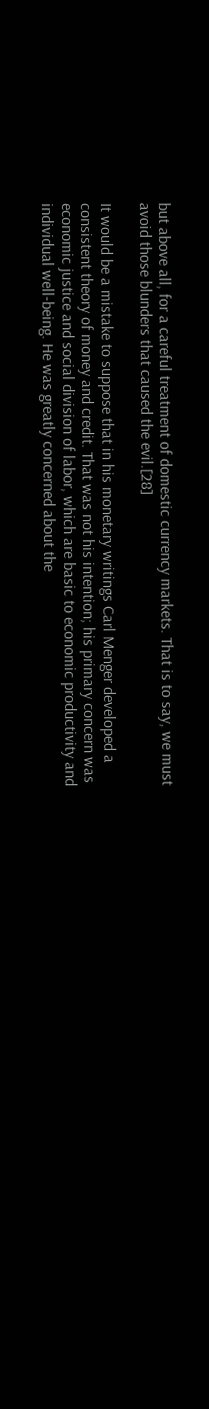but above all, for a careful treatment of domestic currency markets. That is to say, we must avoid those blunders that caused the evil.[28]

It would be a mistake to suppose that in his monetary writings Carl Menger developed a consistent theory of money and credit. That was not his intention; his primary concern was economic justice and social division of labor, which are basic to economic productivity and individual well-being. He was greatly concerned about the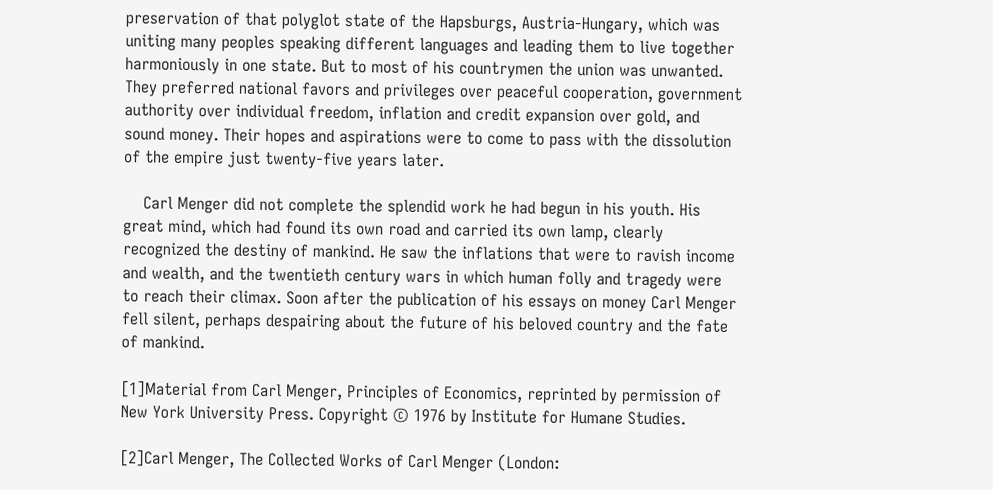preservation of that polyglot state of the Hapsburgs, Austria-Hungary, which was uniting many peoples speaking different languages and leading them to live together harmoniously in one state. But to most of his countrymen the union was unwanted. They preferred national favors and privileges over peaceful cooperation, government authority over individual freedom, inflation and credit expansion over gold, and sound money. Their hopes and aspirations were to come to pass with the dissolution of the empire just twenty-five years later.

    Carl Menger did not complete the splendid work he had begun in his youth. His great mind, which had found its own road and carried its own lamp, clearly recognized the destiny of mankind. He saw the inflations that were to ravish income and wealth, and the twentieth century wars in which human folly and tragedy were to reach their climax. Soon after the publication of his essays on money Carl Menger fell silent, perhaps despairing about the future of his beloved country and the fate of mankind.

[1]Material from Carl Menger, Principles of Economics, reprinted by permission of New York University Press. Copyright © 1976 by Institute for Humane Studies.

[2]Carl Menger, The Collected Works of Carl Menger (London: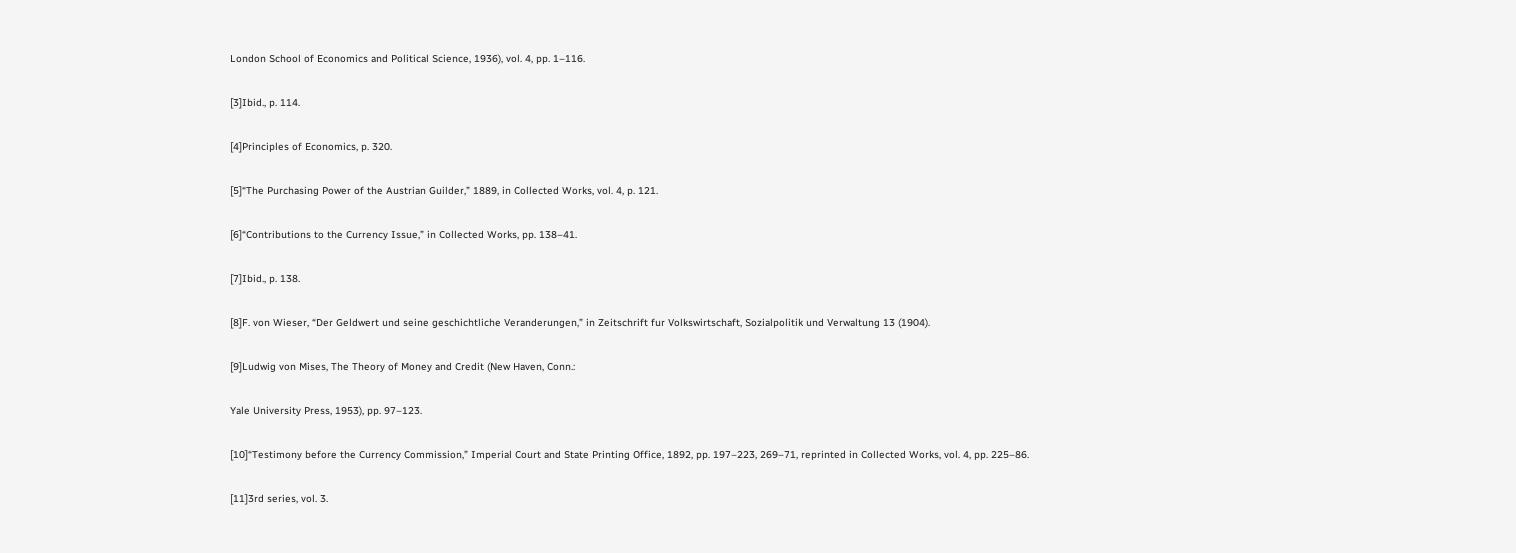London School of Economics and Political Science, 1936), vol. 4, pp. 1–116.

[3]Ibid., p. 114.

[4]Principles of Economics, p. 320.

[5]“The Purchasing Power of the Austrian Guilder,” 1889, in Collected Works, vol. 4, p. 121.

[6]“Contributions to the Currency Issue,” in Collected Works, pp. 138–41.

[7]Ibid., p. 138.

[8]F. von Wieser, “Der Geldwert und seine geschichtliche Veranderungen,” in Zeitschrift fur Volkswirtschaft, Sozialpolitik und Verwaltung 13 (1904).

[9]Ludwig von Mises, The Theory of Money and Credit (New Haven, Conn.:

Yale University Press, 1953), pp. 97–123.

[10]“Testimony before the Currency Commission,” Imperial Court and State Printing Office, 1892, pp. 197–223, 269–71, reprinted in Collected Works, vol. 4, pp. 225–86.

[11]3rd series, vol. 3.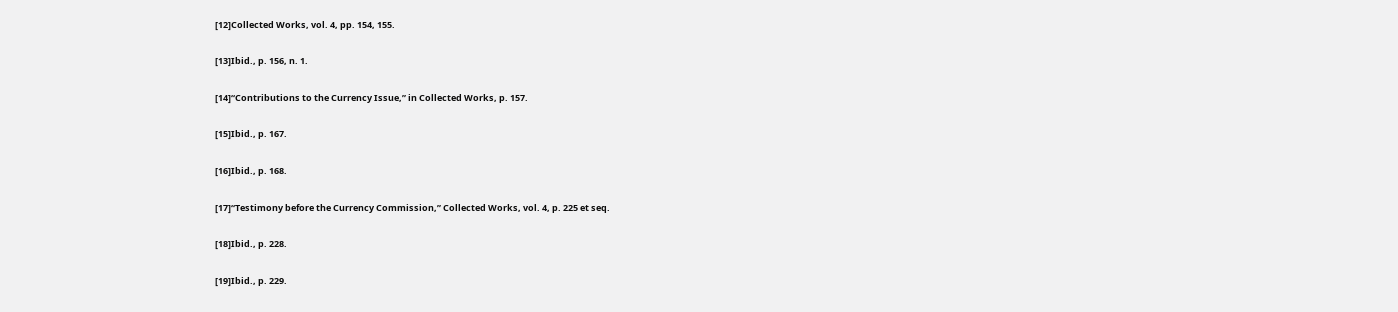[12]Collected Works, vol. 4, pp. 154, 155.

[13]Ibid., p. 156, n. 1.

[14]“Contributions to the Currency Issue,” in Collected Works, p. 157.

[15]Ibid., p. 167.

[16]Ibid., p. 168.

[17]“Testimony before the Currency Commission,” Collected Works, vol. 4, p. 225 et seq.

[18]Ibid., p. 228.

[19]Ibid., p. 229.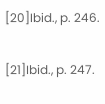[20]Ibid., p. 246.

[21]Ibid., p. 247.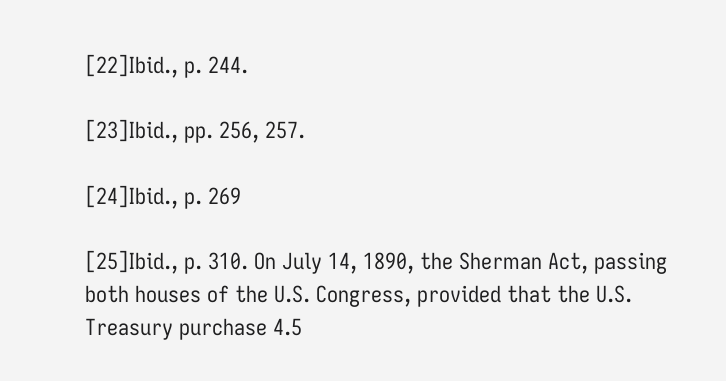[22]Ibid., p. 244.

[23]Ibid., pp. 256, 257.

[24]Ibid., p. 269

[25]Ibid., p. 310. On July 14, 1890, the Sherman Act, passing both houses of the U.S. Congress, provided that the U.S. Treasury purchase 4.5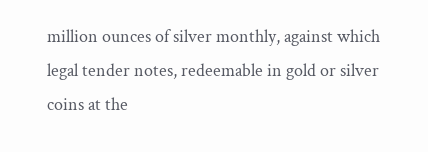million ounces of silver monthly, against which legal tender notes, redeemable in gold or silver coins at the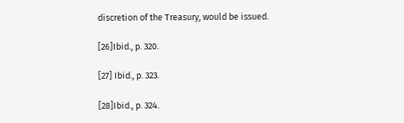discretion of the Treasury, would be issued.

[26]Ibid., p. 320.

[27] Ibid., p. 323.

[28]Ibid., p. 324.